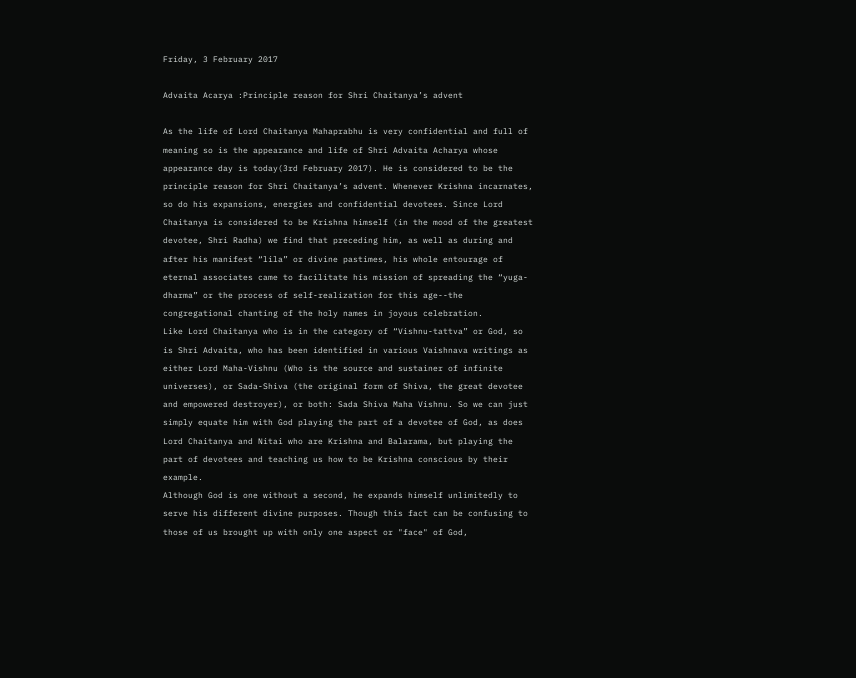Friday, 3 February 2017

Advaita Acarya :Principle reason for Shri Chaitanya’s advent

As the life of Lord Chaitanya Mahaprabhu is very confidential and full of meaning so is the appearance and life of Shri Advaita Acharya whose appearance day is today(3rd February 2017). He is considered to be the principle reason for Shri Chaitanya’s advent. Whenever Krishna incarnates, so do his expansions, energies and confidential devotees. Since Lord Chaitanya is considered to be Krishna himself (in the mood of the greatest devotee, Shri Radha) we find that preceding him, as well as during and after his manifest “lila” or divine pastimes, his whole entourage of eternal associates came to facilitate his mission of spreading the “yuga-dharma” or the process of self-realization for this age--the congregational chanting of the holy names in joyous celebration.
Like Lord Chaitanya who is in the category of “Vishnu-tattva” or God, so is Shri Advaita, who has been identified in various Vaishnava writings as either Lord Maha-Vishnu (Who is the source and sustainer of infinite universes), or Sada-Shiva (the original form of Shiva, the great devotee and empowered destroyer), or both: Sada Shiva Maha Vishnu. So we can just simply equate him with God playing the part of a devotee of God, as does Lord Chaitanya and Nitai who are Krishna and Balarama, but playing the part of devotees and teaching us how to be Krishna conscious by their example.
Although God is one without a second, he expands himself unlimitedly to serve his different divine purposes. Though this fact can be confusing to those of us brought up with only one aspect or "face" of God,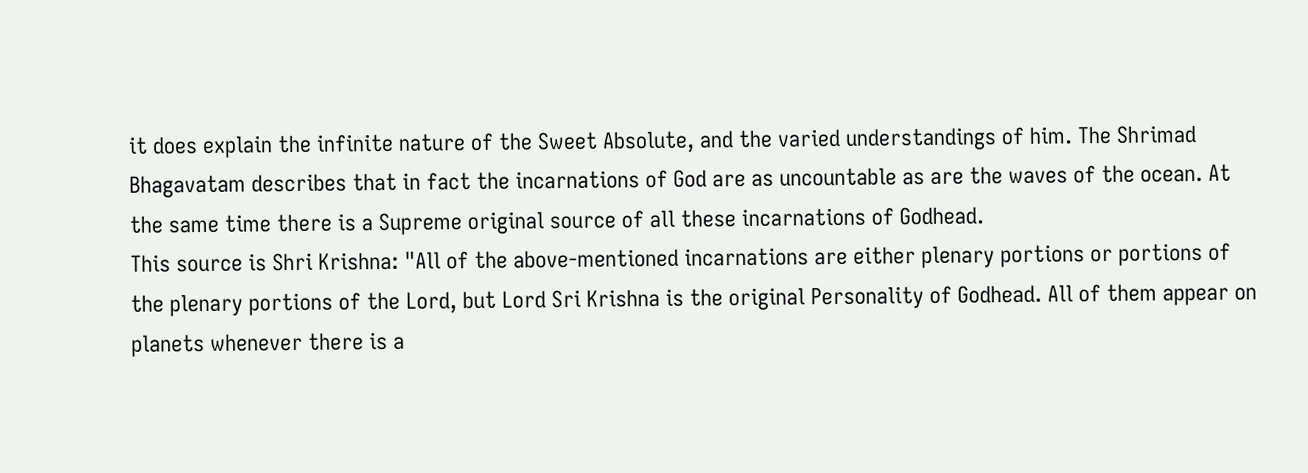it does explain the infinite nature of the Sweet Absolute, and the varied understandings of him. The Shrimad Bhagavatam describes that in fact the incarnations of God are as uncountable as are the waves of the ocean. At the same time there is a Supreme original source of all these incarnations of Godhead.
This source is Shri Krishna: "All of the above-mentioned incarnations are either plenary portions or portions of the plenary portions of the Lord, but Lord Sri Krishna is the original Personality of Godhead. All of them appear on planets whenever there is a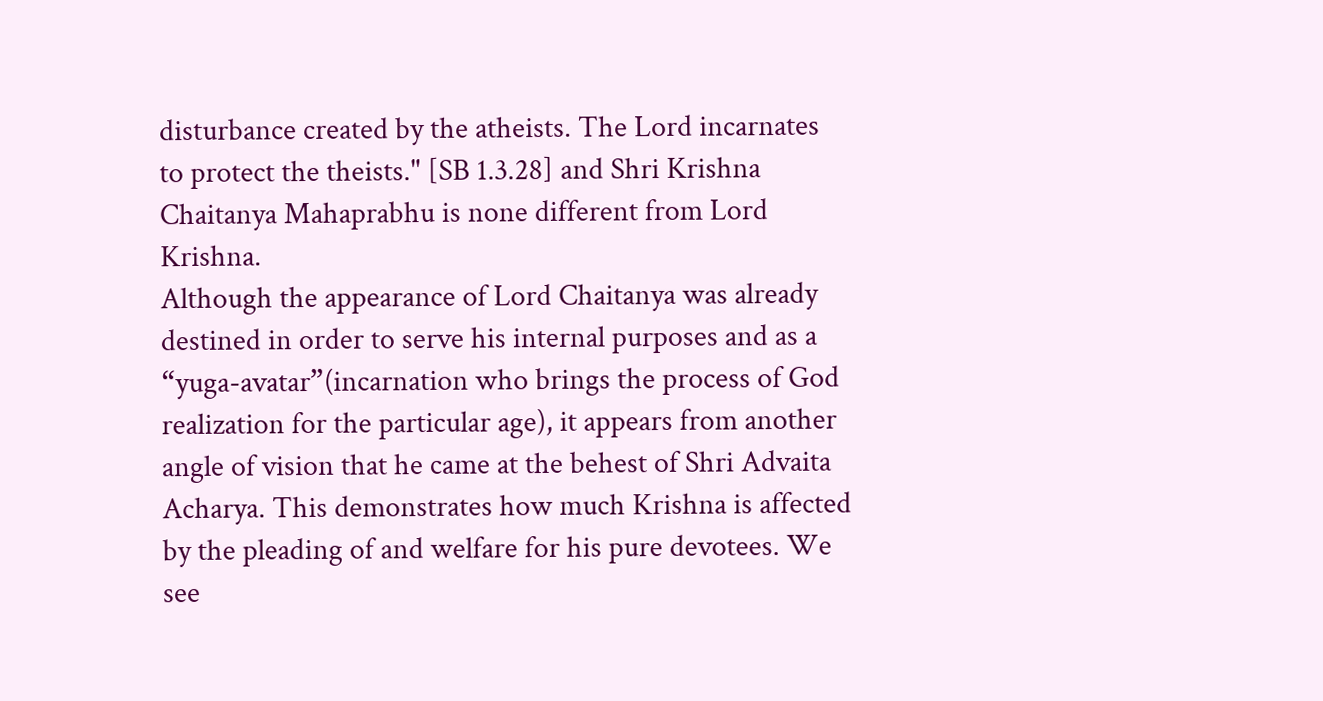disturbance created by the atheists. The Lord incarnates to protect the theists." [SB 1.3.28] and Shri Krishna Chaitanya Mahaprabhu is none different from Lord Krishna.
Although the appearance of Lord Chaitanya was already destined in order to serve his internal purposes and as a “yuga-avatar”(incarnation who brings the process of God realization for the particular age), it appears from another angle of vision that he came at the behest of Shri Advaita Acharya. This demonstrates how much Krishna is affected by the pleading of and welfare for his pure devotees. We see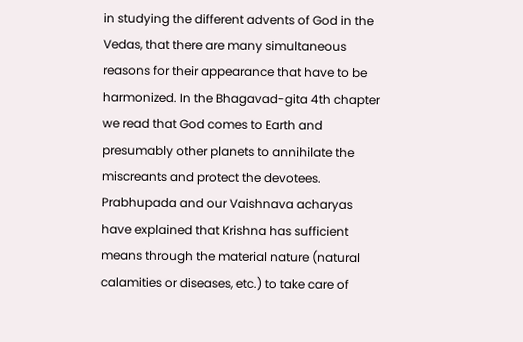in studying the different advents of God in the Vedas, that there are many simultaneous reasons for their appearance that have to be harmonized. In the Bhagavad-gita 4th chapter we read that God comes to Earth and presumably other planets to annihilate the miscreants and protect the devotees. Prabhupada and our Vaishnava acharyas have explained that Krishna has sufficient means through the material nature (natural calamities or diseases, etc.) to take care of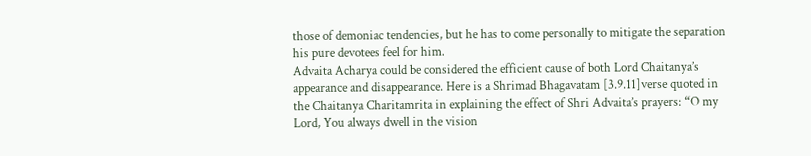those of demoniac tendencies, but he has to come personally to mitigate the separation his pure devotees feel for him.
Advaita Acharya could be considered the efficient cause of both Lord Chaitanya’s appearance and disappearance. Here is a Shrimad Bhagavatam [3.9.11]verse quoted in the Chaitanya Charitamrita in explaining the effect of Shri Advaita’s prayers: “O my Lord, You always dwell in the vision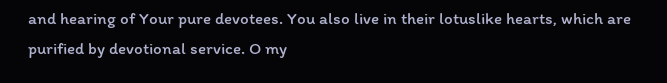and hearing of Your pure devotees. You also live in their lotuslike hearts, which are purified by devotional service. O my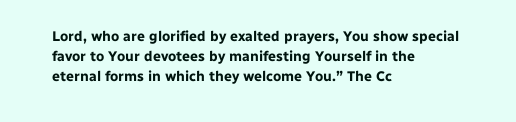Lord, who are glorified by exalted prayers, You show special favor to Your devotees by manifesting Yourself in the eternal forms in which they welcome You.” The Cc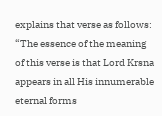explains that verse as follows: “The essence of the meaning of this verse is that Lord Krsna appears in all His innumerable eternal forms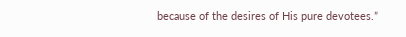because of the desires of His pure devotees.”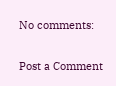No comments:

Post a Comment